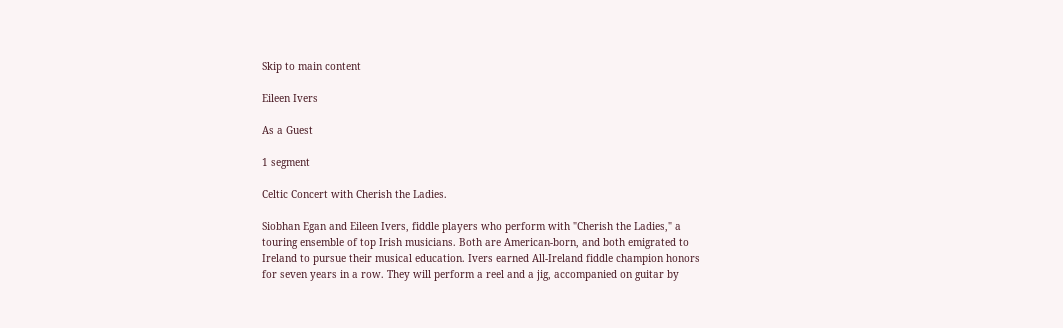Skip to main content

Eileen Ivers

As a Guest

1 segment

Celtic Concert with Cherish the Ladies.

Siobhan Egan and Eileen Ivers, fiddle players who perform with "Cherish the Ladies," a touring ensemble of top Irish musicians. Both are American-born, and both emigrated to Ireland to pursue their musical education. Ivers earned All-Ireland fiddle champion honors for seven years in a row. They will perform a reel and a jig, accompanied on guitar by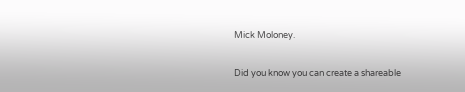Mick Moloney.

Did you know you can create a shareable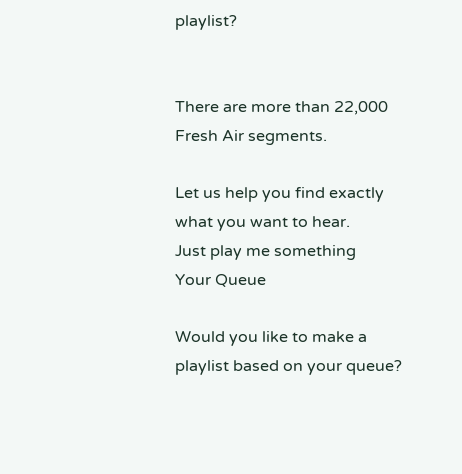playlist?


There are more than 22,000 Fresh Air segments.

Let us help you find exactly what you want to hear.
Just play me something
Your Queue

Would you like to make a playlist based on your queue?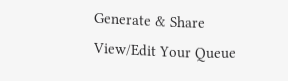Generate & Share View/Edit Your Queue